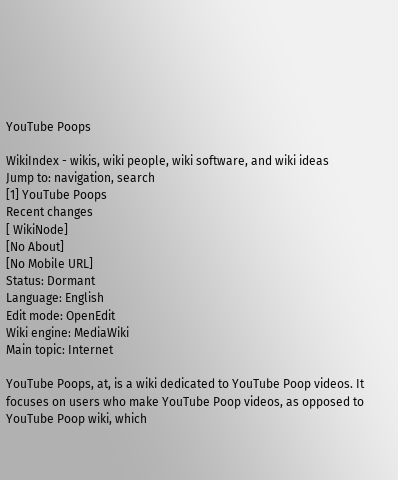YouTube Poops

WikiIndex - wikis, wiki people, wiki software, and wiki ideas
Jump to: navigation, search
[1] YouTube Poops
Recent changes
[ WikiNode]
[No About]
[No Mobile URL]
Status: Dormant
Language: English
Edit mode: OpenEdit
Wiki engine: MediaWiki
Main topic: Internet

YouTube Poops, at, is a wiki dedicated to YouTube Poop videos. It focuses on users who make YouTube Poop videos, as opposed to YouTube Poop wiki, which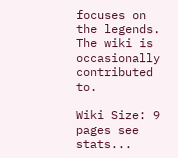focuses on the legends. The wiki is occasionally contributed to.

Wiki Size: 9 pages see stats...